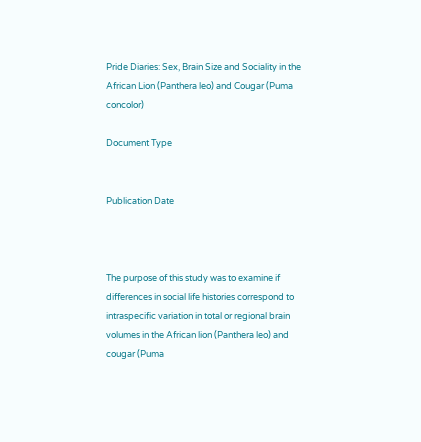Pride Diaries: Sex, Brain Size and Sociality in the African Lion (Panthera leo) and Cougar (Puma concolor)

Document Type


Publication Date



The purpose of this study was to examine if differences in social life histories correspond to intraspecific variation in total or regional brain volumes in the African lion (Panthera leo) and cougar (Puma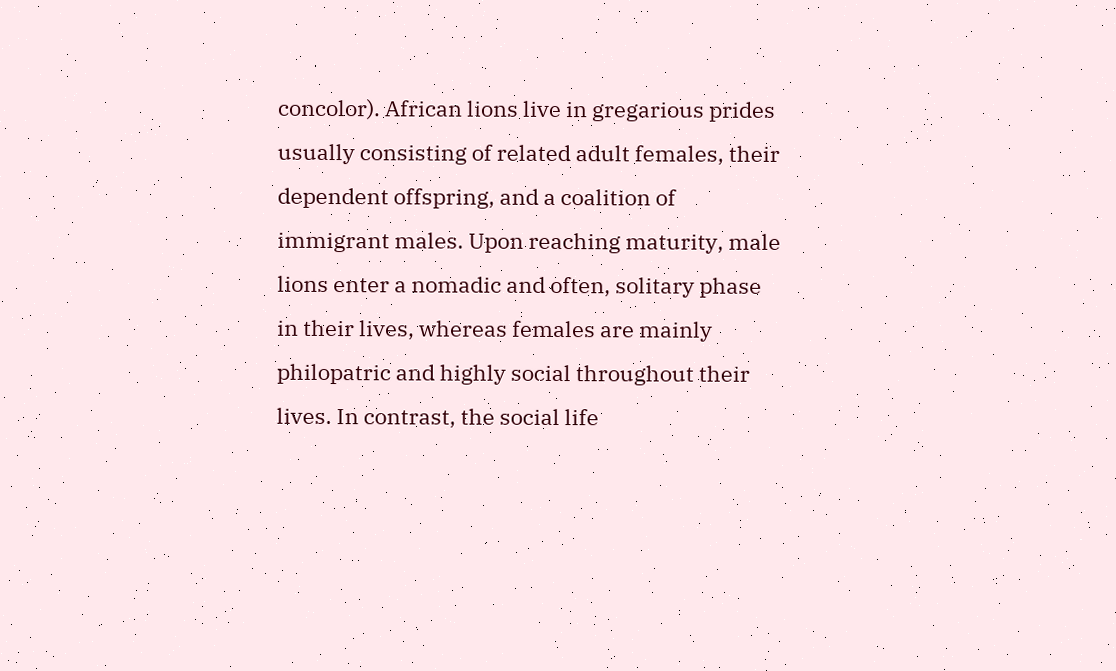concolor). African lions live in gregarious prides usually consisting of related adult females, their dependent offspring, and a coalition of immigrant males. Upon reaching maturity, male lions enter a nomadic and often, solitary phase in their lives, whereas females are mainly philopatric and highly social throughout their lives. In contrast, the social life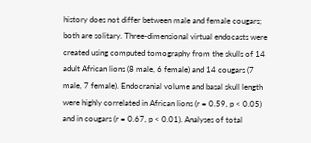history does not differ between male and female cougars; both are solitary. Three-dimensional virtual endocasts were created using computed tomography from the skulls of 14 adult African lions (8 male, 6 female) and 14 cougars (7 male, 7 female). Endocranial volume and basal skull length were highly correlated in African lions (r = 0.59, p < 0.05) and in cougars (r = 0.67, p < 0.01). Analyses of total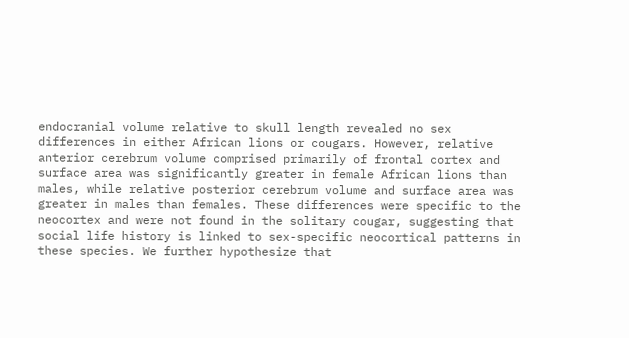endocranial volume relative to skull length revealed no sex differences in either African lions or cougars. However, relative anterior cerebrum volume comprised primarily of frontal cortex and surface area was significantly greater in female African lions than males, while relative posterior cerebrum volume and surface area was greater in males than females. These differences were specific to the neocortex and were not found in the solitary cougar, suggesting that social life history is linked to sex-specific neocortical patterns in these species. We further hypothesize that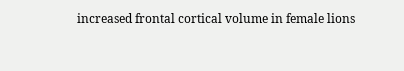increased frontal cortical volume in female lions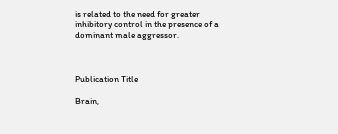is related to the need for greater inhibitory control in the presence of a dominant male aggressor.



Publication Title

Brain,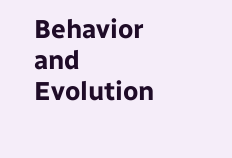Behavior and Evolution